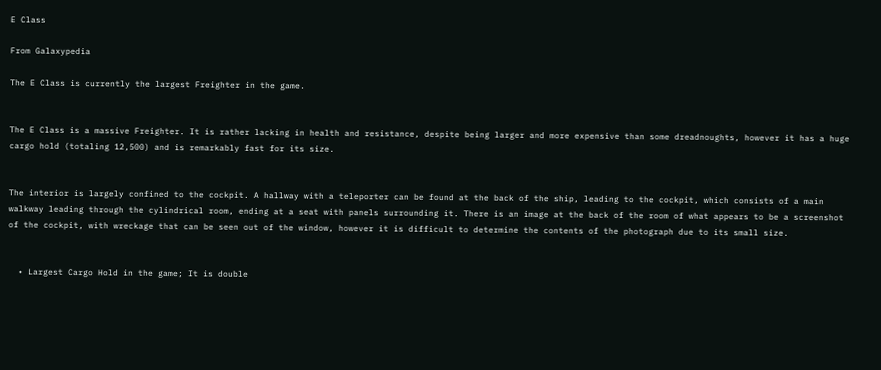E Class

From Galaxypedia

The E Class is currently the largest Freighter in the game.


The E Class is a massive Freighter. It is rather lacking in health and resistance, despite being larger and more expensive than some dreadnoughts, however it has a huge cargo hold (totaling 12,500) and is remarkably fast for its size.


The interior is largely confined to the cockpit. A hallway with a teleporter can be found at the back of the ship, leading to the cockpit, which consists of a main walkway leading through the cylindrical room, ending at a seat with panels surrounding it. There is an image at the back of the room of what appears to be a screenshot of the cockpit, with wreckage that can be seen out of the window, however it is difficult to determine the contents of the photograph due to its small size.


  • Largest Cargo Hold in the game; It is double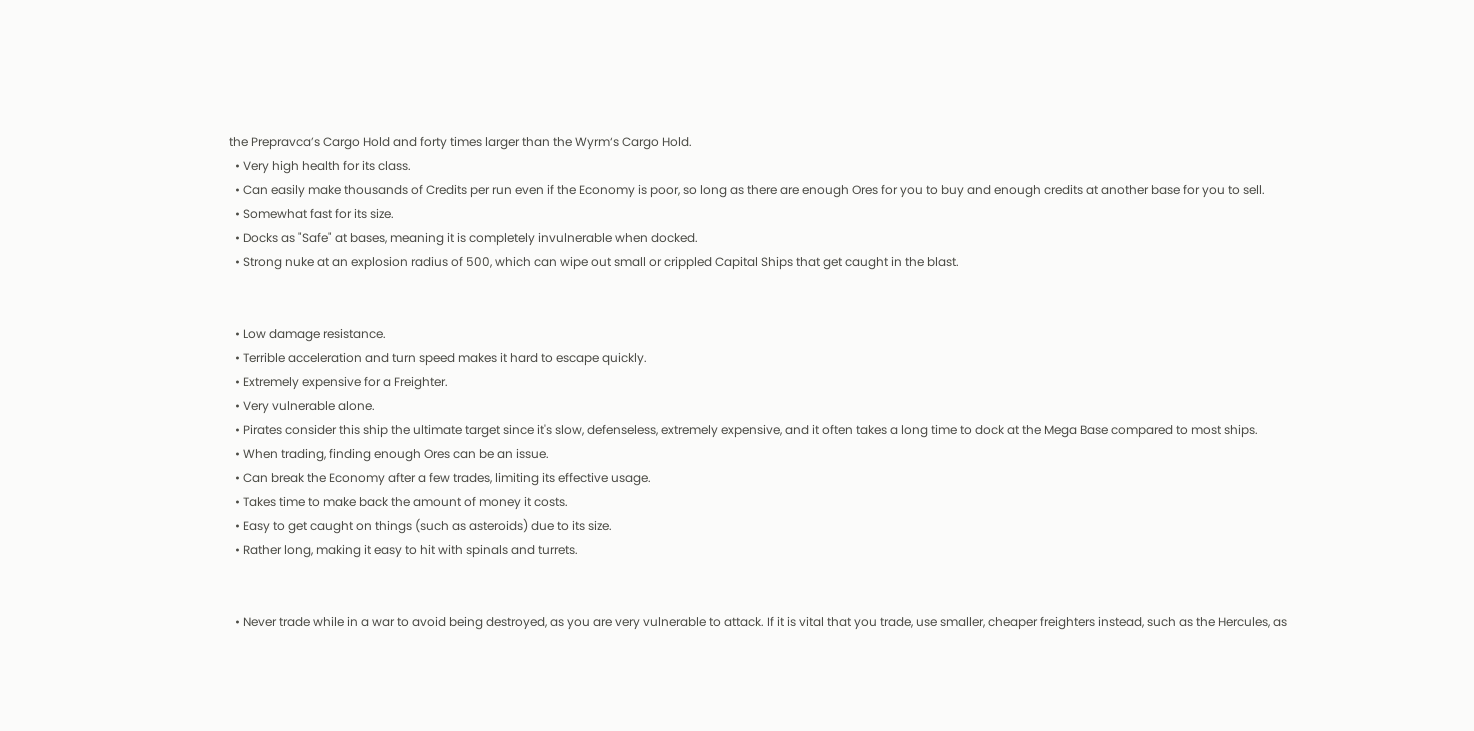the Prepravca’s Cargo Hold and forty times larger than the Wyrm‘s Cargo Hold.
  • Very high health for its class.
  • Can easily make thousands of Credits per run even if the Economy is poor, so long as there are enough Ores for you to buy and enough credits at another base for you to sell.
  • Somewhat fast for its size.
  • Docks as "Safe" at bases, meaning it is completely invulnerable when docked.
  • Strong nuke at an explosion radius of 500, which can wipe out small or crippled Capital Ships that get caught in the blast.


  • Low damage resistance.
  • Terrible acceleration and turn speed makes it hard to escape quickly.
  • Extremely expensive for a Freighter.
  • Very vulnerable alone.
  • Pirates consider this ship the ultimate target since it's slow, defenseless, extremely expensive, and it often takes a long time to dock at the Mega Base compared to most ships.
  • When trading, finding enough Ores can be an issue.
  • Can break the Economy after a few trades, limiting its effective usage.
  • Takes time to make back the amount of money it costs.
  • Easy to get caught on things (such as asteroids) due to its size.
  • Rather long, making it easy to hit with spinals and turrets.


  • Never trade while in a war to avoid being destroyed, as you are very vulnerable to attack. If it is vital that you trade, use smaller, cheaper freighters instead, such as the Hercules, as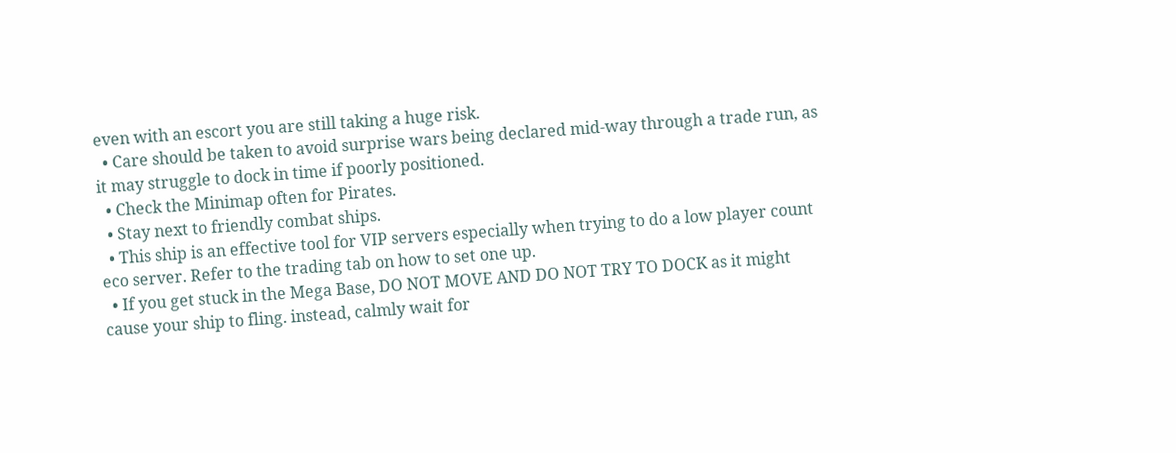even with an escort you are still taking a huge risk.
  • Care should be taken to avoid surprise wars being declared mid-way through a trade run, as it may struggle to dock in time if poorly positioned.
  • Check the Minimap often for Pirates.
  • Stay next to friendly combat ships.
  • This ship is an effective tool for VIP servers especially when trying to do a low player count eco server. Refer to the trading tab on how to set one up.
  • If you get stuck in the Mega Base, DO NOT MOVE AND DO NOT TRY TO DOCK as it might cause your ship to fling. instead, calmly wait for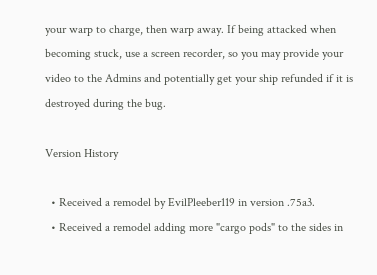your warp to charge, then warp away. If being attacked when becoming stuck, use a screen recorder, so you may provide your video to the Admins and potentially get your ship refunded if it is destroyed during the bug.

Version History

  • Received a remodel by EvilPleeber119 in version .75a3.
  • Received a remodel adding more "cargo pods" to the sides in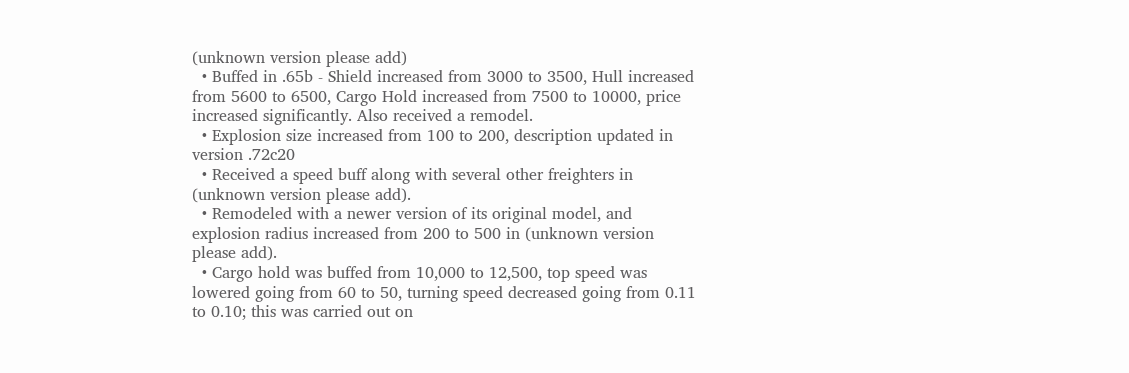(unknown version please add)
  • Buffed in .65b - Shield increased from 3000 to 3500, Hull increased from 5600 to 6500, Cargo Hold increased from 7500 to 10000, price increased significantly. Also received a remodel.
  • Explosion size increased from 100 to 200, description updated in version .72c20
  • Received a speed buff along with several other freighters in (unknown version please add).
  • Remodeled with a newer version of its original model, and explosion radius increased from 200 to 500 in (unknown version please add).
  • Cargo hold was buffed from 10,000 to 12,500, top speed was lowered going from 60 to 50, turning speed decreased going from 0.11 to 0.10; this was carried out on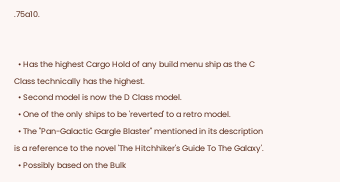.75a10.


  • Has the highest Cargo Hold of any build menu ship as the C Class technically has the highest.
  • Second model is now the D Class model.
  • One of the only ships to be 'reverted' to a retro model.
  • The "Pan-Galactic Gargle Blaster" mentioned in its description is a reference to the novel 'The Hitchhiker's Guide To The Galaxy'.
  • Possibly based on the Bulk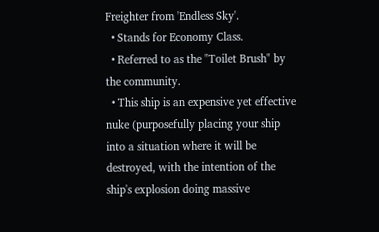Freighter from 'Endless Sky'.
  • Stands for Economy Class.
  • Referred to as the "Toilet Brush" by the community.
  • This ship is an expensive yet effective nuke (purposefully placing your ship into a situation where it will be destroyed, with the intention of the ship's explosion doing massive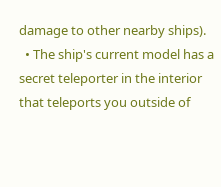damage to other nearby ships).
  • The ship's current model has a secret teleporter in the interior that teleports you outside of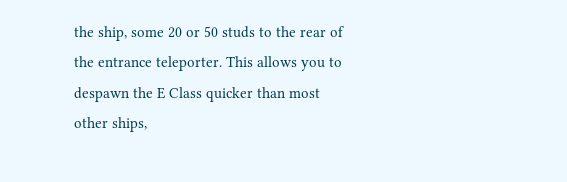the ship, some 20 or 50 studs to the rear of the entrance teleporter. This allows you to despawn the E Class quicker than most other ships,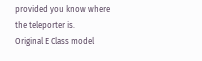provided you know where the teleporter is.
Original E Class model